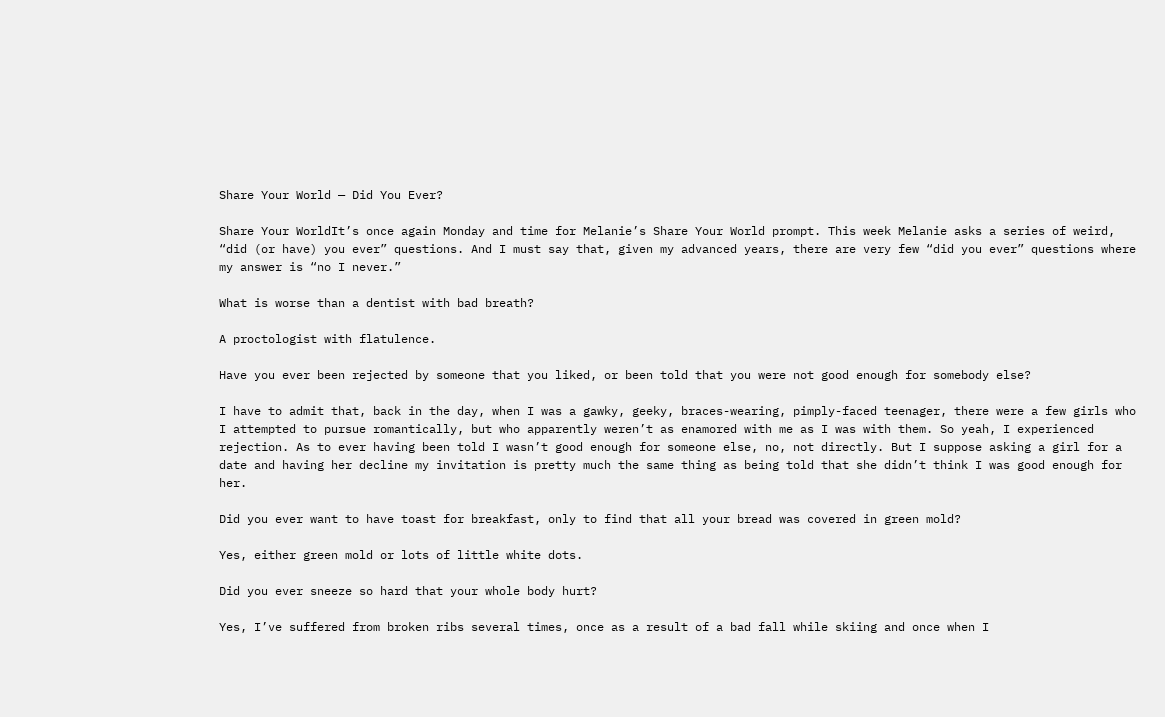Share Your World — Did You Ever?

Share Your WorldIt’s once again Monday and time for Melanie’s Share Your World prompt. This week Melanie asks a series of weird, “did (or have) you ever” questions. And I must say that, given my advanced years, there are very few “did you ever” questions where my answer is “no I never.”

What is worse than a dentist with bad breath?

A proctologist with flatulence.

Have you ever been rejected by someone that you liked, or been told that you were not good enough for somebody else?

I have to admit that, back in the day, when I was a gawky, geeky, braces-wearing, pimply-faced teenager, there were a few girls who I attempted to pursue romantically, but who apparently weren’t as enamored with me as I was with them. So yeah, I experienced rejection. As to ever having been told I wasn’t good enough for someone else, no, not directly. But I suppose asking a girl for a date and having her decline my invitation is pretty much the same thing as being told that she didn’t think I was good enough for her.

Did you ever want to have toast for breakfast, only to find that all your bread was covered in green mold?

Yes, either green mold or lots of little white dots.

Did you ever sneeze so hard that your whole body hurt?

Yes, I’ve suffered from broken ribs several times, once as a result of a bad fall while skiing and once when I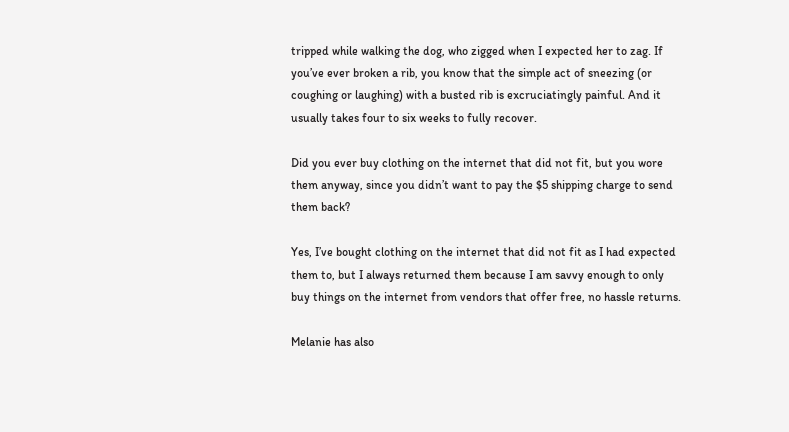tripped while walking the dog, who zigged when I expected her to zag. If you’ve ever broken a rib, you know that the simple act of sneezing (or coughing or laughing) with a busted rib is excruciatingly painful. And it usually takes four to six weeks to fully recover.

Did you ever buy clothing on the internet that did not fit, but you wore them anyway, since you didn’t want to pay the $5 shipping charge to send them back?

Yes, I’ve bought clothing on the internet that did not fit as I had expected them to, but I always returned them because I am savvy enough to only buy things on the internet from vendors that offer free, no hassle returns.

Melanie has also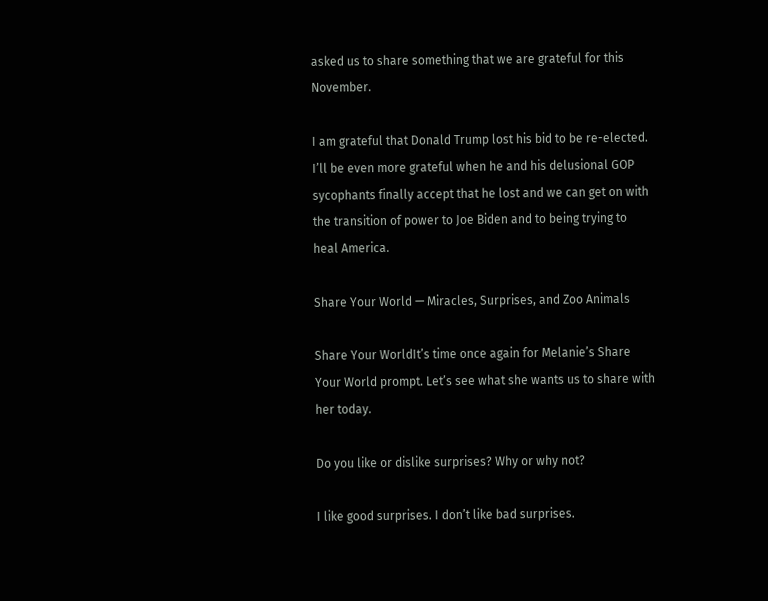asked us to share something that we are grateful for this November.

I am grateful that Donald Trump lost his bid to be re-elected. I’ll be even more grateful when he and his delusional GOP sycophants finally accept that he lost and we can get on with the transition of power to Joe Biden and to being trying to heal America.

Share Your World — Miracles, Surprises, and Zoo Animals

Share Your WorldIt’s time once again for Melanie’s Share Your World prompt. Let’s see what she wants us to share with her today.

Do you like or dislike surprises? Why or why not?

I like good surprises. I don’t like bad surprises.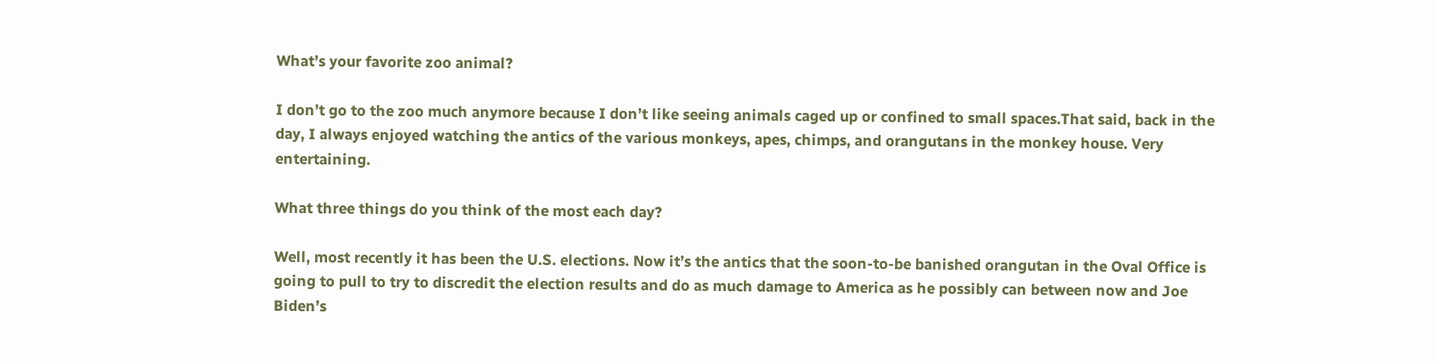What’s your favorite zoo animal?

I don’t go to the zoo much anymore because I don’t like seeing animals caged up or confined to small spaces.That said, back in the day, I always enjoyed watching the antics of the various monkeys, apes, chimps, and orangutans in the monkey house. Very entertaining.

What three things do you think of the most each day?

Well, most recently it has been the U.S. elections. Now it’s the antics that the soon-to-be banished orangutan in the Oval Office is going to pull to try to discredit the election results and do as much damage to America as he possibly can between now and Joe Biden’s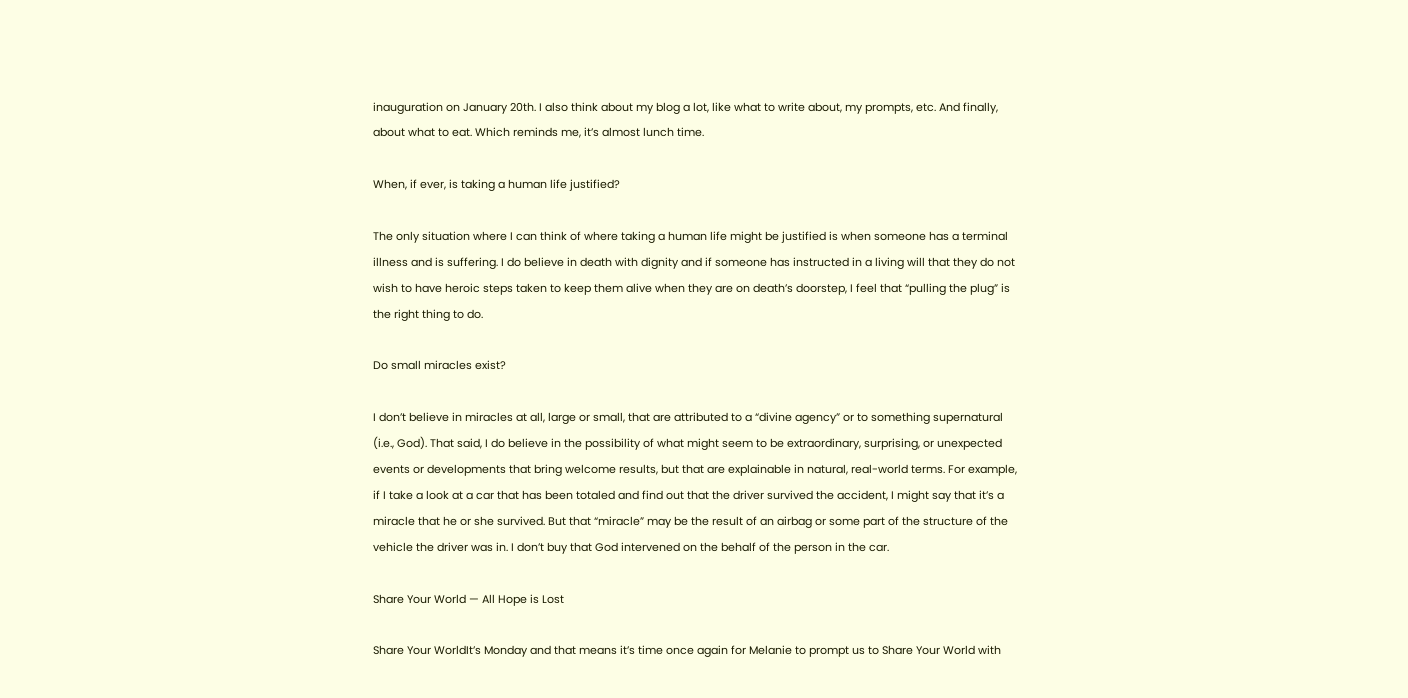inauguration on January 20th. I also think about my blog a lot, like what to write about, my prompts, etc. And finally, about what to eat. Which reminds me, it’s almost lunch time.

When, if ever, is taking a human life justified?

The only situation where I can think of where taking a human life might be justified is when someone has a terminal illness and is suffering. I do believe in death with dignity and if someone has instructed in a living will that they do not wish to have heroic steps taken to keep them alive when they are on death’s doorstep, I feel that “pulling the plug” is the right thing to do.

Do small miracles exist?

I don’t believe in miracles at all, large or small, that are attributed to a “divine agency” or to something supernatural (i.e., God). That said, I do believe in the possibility of what might seem to be extraordinary, surprising, or unexpected events or developments that bring welcome results, but that are explainable in natural, real-world terms. For example, if I take a look at a car that has been totaled and find out that the driver survived the accident, I might say that it’s a miracle that he or she survived. But that “miracle” may be the result of an airbag or some part of the structure of the vehicle the driver was in. I don’t buy that God intervened on the behalf of the person in the car.

Share Your World — All Hope is Lost

Share Your WorldIt’s Monday and that means it’s time once again for Melanie to prompt us to Share Your World with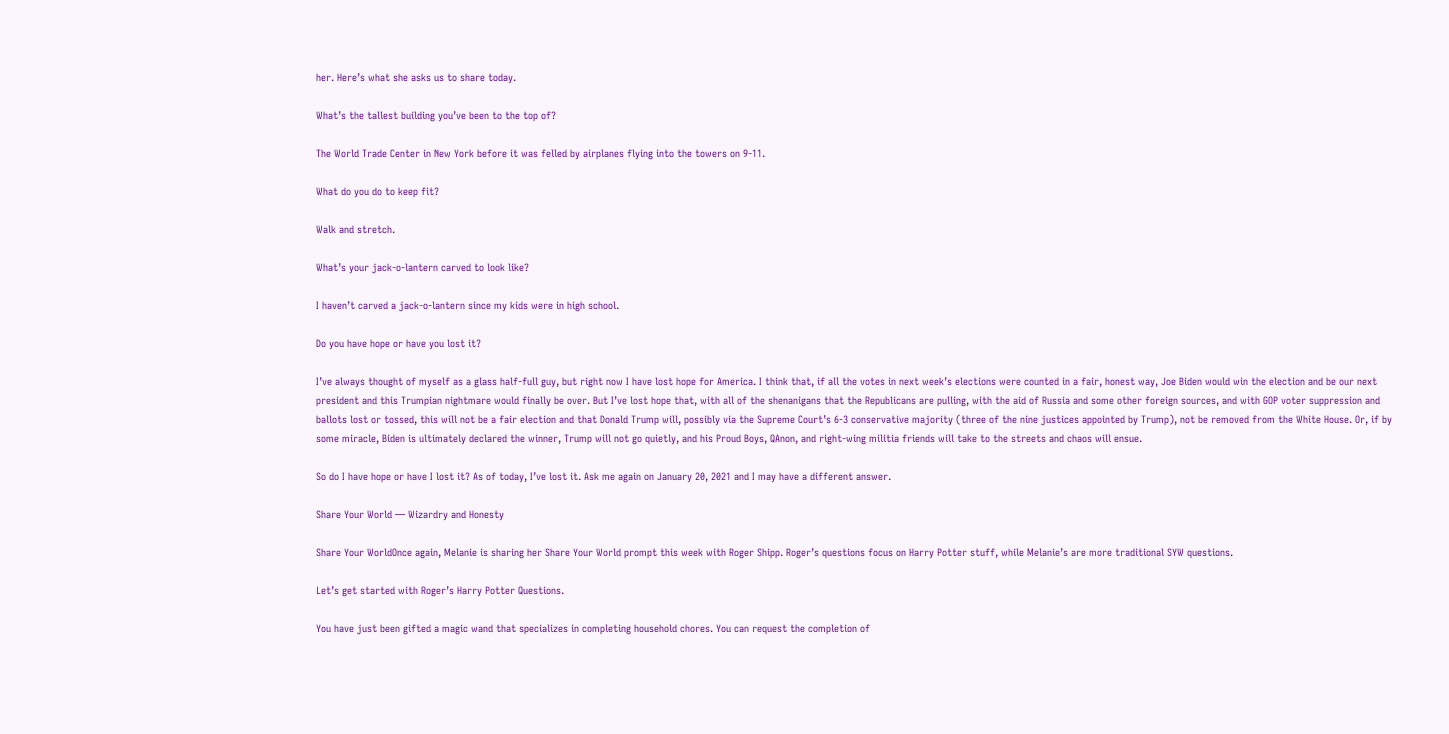her. Here’s what she asks us to share today.

What’s the tallest building you’ve been to the top of?

The World Trade Center in New York before it was felled by airplanes flying into the towers on 9-11.

What do you do to keep fit?

Walk and stretch.

What’s your jack-o-lantern carved to look like?

I haven’t carved a jack-o-lantern since my kids were in high school.

Do you have hope or have you lost it?

I’ve always thought of myself as a glass half-full guy, but right now I have lost hope for America. I think that, if all the votes in next week’s elections were counted in a fair, honest way, Joe Biden would win the election and be our next president and this Trumpian nightmare would finally be over. But I’ve lost hope that, with all of the shenanigans that the Republicans are pulling, with the aid of Russia and some other foreign sources, and with GOP voter suppression and ballots lost or tossed, this will not be a fair election and that Donald Trump will, possibly via the Supreme Court’s 6-3 conservative majority (three of the nine justices appointed by Trump), not be removed from the White House. Or, if by some miracle, Biden is ultimately declared the winner, Trump will not go quietly, and his Proud Boys, QAnon, and right-wing militia friends will take to the streets and chaos will ensue.

So do I have hope or have I lost it? As of today, I’ve lost it. Ask me again on January 20, 2021 and I may have a different answer.

Share Your World — Wizardry and Honesty

Share Your WorldOnce again, Melanie is sharing her Share Your World prompt this week with Roger Shipp. Roger’s questions focus on Harry Potter stuff, while Melanie’s are more traditional SYW questions.

Let’s get started with Roger’s Harry Potter Questions.

You have just been gifted a magic wand that specializes in completing household chores. You can request the completion of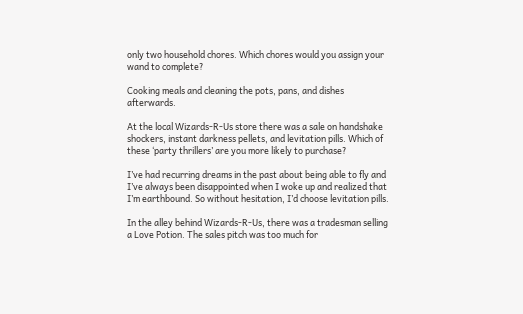only two household chores. Which chores would you assign your wand to complete?

Cooking meals and cleaning the pots, pans, and dishes afterwards.

At the local Wizards-R-Us store there was a sale on handshake shockers, instant darkness pellets, and levitation pills. Which of these ‘party thrillers’ are you more likely to purchase?

I’ve had recurring dreams in the past about being able to fly and I’ve always been disappointed when I woke up and realized that I’m earthbound. So without hesitation, I’d choose levitation pills.

In the alley behind Wizards-R-Us, there was a tradesman selling a Love Potion. The sales pitch was too much for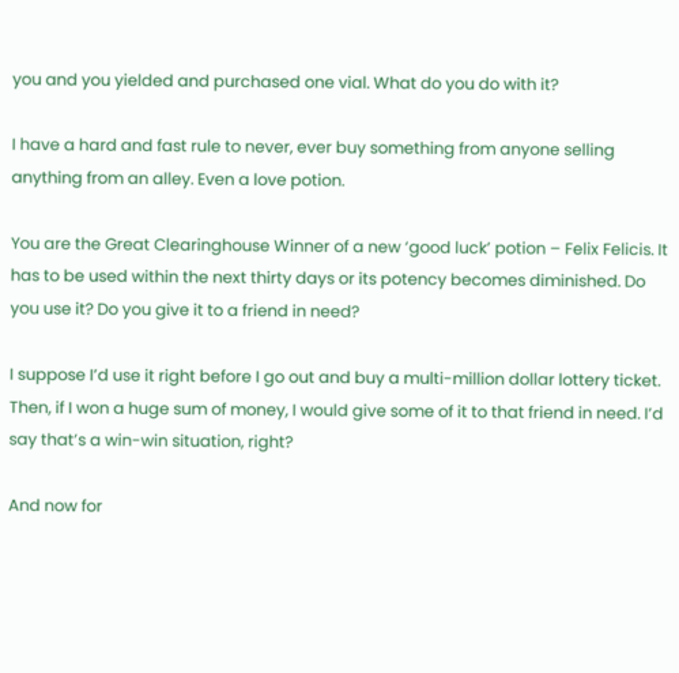you and you yielded and purchased one vial. What do you do with it?

I have a hard and fast rule to never, ever buy something from anyone selling anything from an alley. Even a love potion.

You are the Great Clearinghouse Winner of a new ‘good luck’ potion – Felix Felicis. It has to be used within the next thirty days or its potency becomes diminished. Do you use it? Do you give it to a friend in need?

I suppose I’d use it right before I go out and buy a multi-million dollar lottery ticket. Then, if I won a huge sum of money, I would give some of it to that friend in need. I’d say that’s a win-win situation, right?

And now for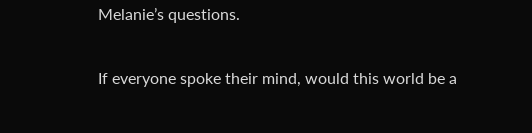Melanie’s questions.

If everyone spoke their mind, would this world be a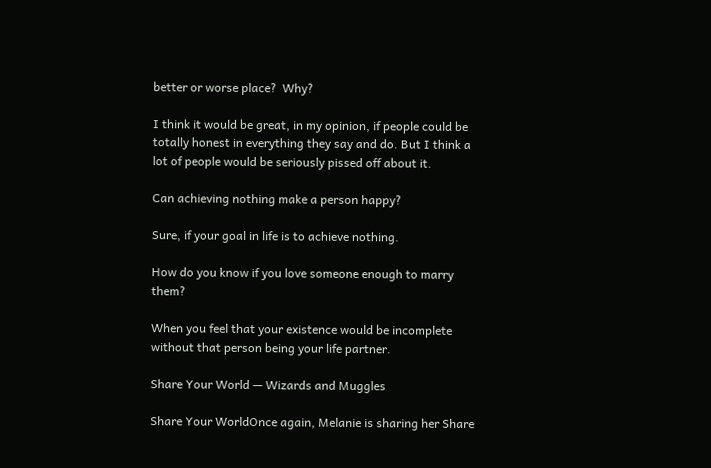better or worse place?  Why?

I think it would be great, in my opinion, if people could be totally honest in everything they say and do. But I think a lot of people would be seriously pissed off about it.

Can achieving nothing make a person happy?

Sure, if your goal in life is to achieve nothing.

How do you know if you love someone enough to marry them?

When you feel that your existence would be incomplete without that person being your life partner.

Share Your World — Wizards and Muggles

Share Your WorldOnce again, Melanie is sharing her Share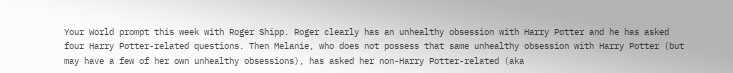Your World prompt this week with Roger Shipp. Roger clearly has an unhealthy obsession with Harry Potter and he has asked four Harry Potter-related questions. Then Melanie, who does not possess that same unhealthy obsession with Harry Potter (but may have a few of her own unhealthy obsessions), has asked her non-Harry Potter-related (aka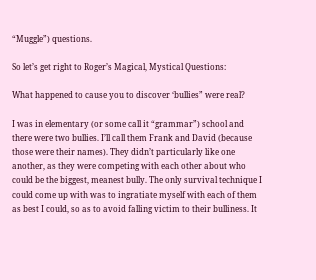“Muggle”) questions.

So let’s get right to Roger’s Magical, Mystical Questions:

What happened to cause you to discover ‘bullies” were real?

I was in elementary (or some call it “grammar”) school and there were two bullies. I’ll call them Frank and David (because those were their names). They didn’t particularly like one another, as they were competing with each other about who could be the biggest, meanest bully. The only survival technique I could come up with was to ingratiate myself with each of them as best I could, so as to avoid falling victim to their bulliness. It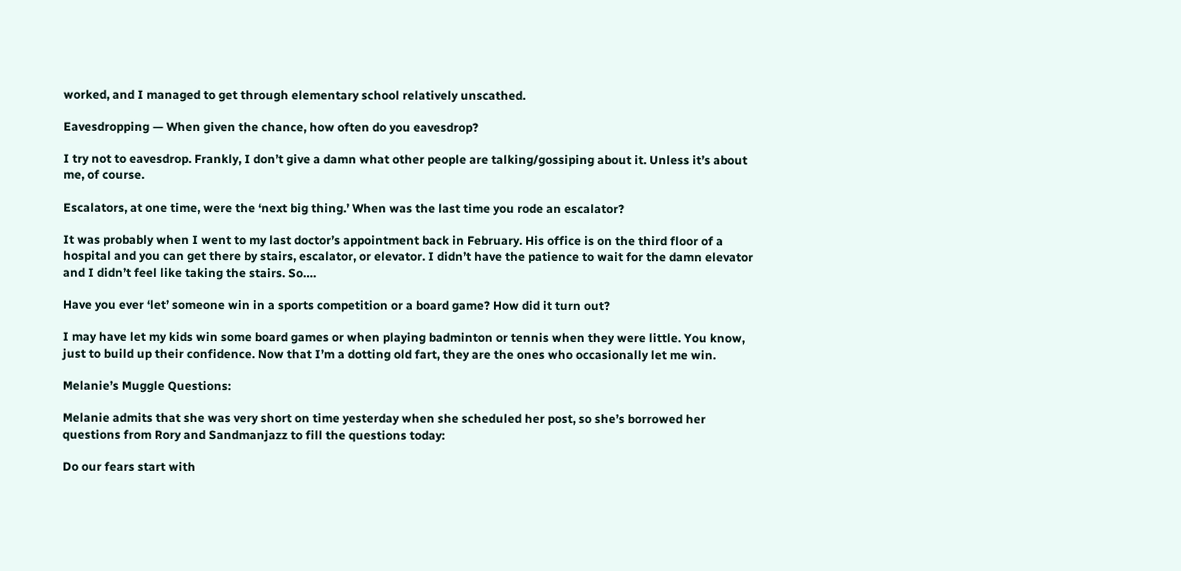worked, and I managed to get through elementary school relatively unscathed.

Eavesdropping — When given the chance, how often do you eavesdrop?

I try not to eavesdrop. Frankly, I don’t give a damn what other people are talking/gossiping about it. Unless it’s about me, of course.

Escalators, at one time, were the ‘next big thing.’ When was the last time you rode an escalator?

It was probably when I went to my last doctor’s appointment back in February. His office is on the third floor of a hospital and you can get there by stairs, escalator, or elevator. I didn’t have the patience to wait for the damn elevator and I didn’t feel like taking the stairs. So….

Have you ever ‘let’ someone win in a sports competition or a board game? How did it turn out?

I may have let my kids win some board games or when playing badminton or tennis when they were little. You know, just to build up their confidence. Now that I’m a dotting old fart, they are the ones who occasionally let me win.

Melanie’s Muggle Questions:

Melanie admits that she was very short on time yesterday when she scheduled her post, so she’s borrowed her questions from Rory and Sandmanjazz to fill the questions today:

Do our fears start with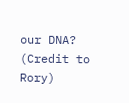our DNA?  (Credit to Rory)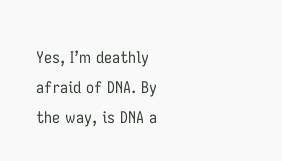Yes, I’m deathly afraid of DNA. By the way, is DNA a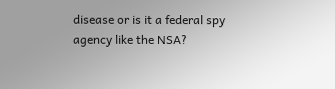disease or is it a federal spy agency like the NSA?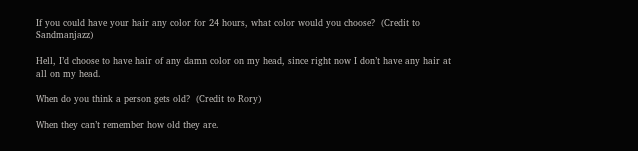If you could have your hair any color for 24 hours, what color would you choose?  (Credit to Sandmanjazz)

Hell, I’d choose to have hair of any damn color on my head, since right now I don’t have any hair at all on my head.

When do you think a person gets old?  (Credit to Rory)

When they can’t remember how old they are.